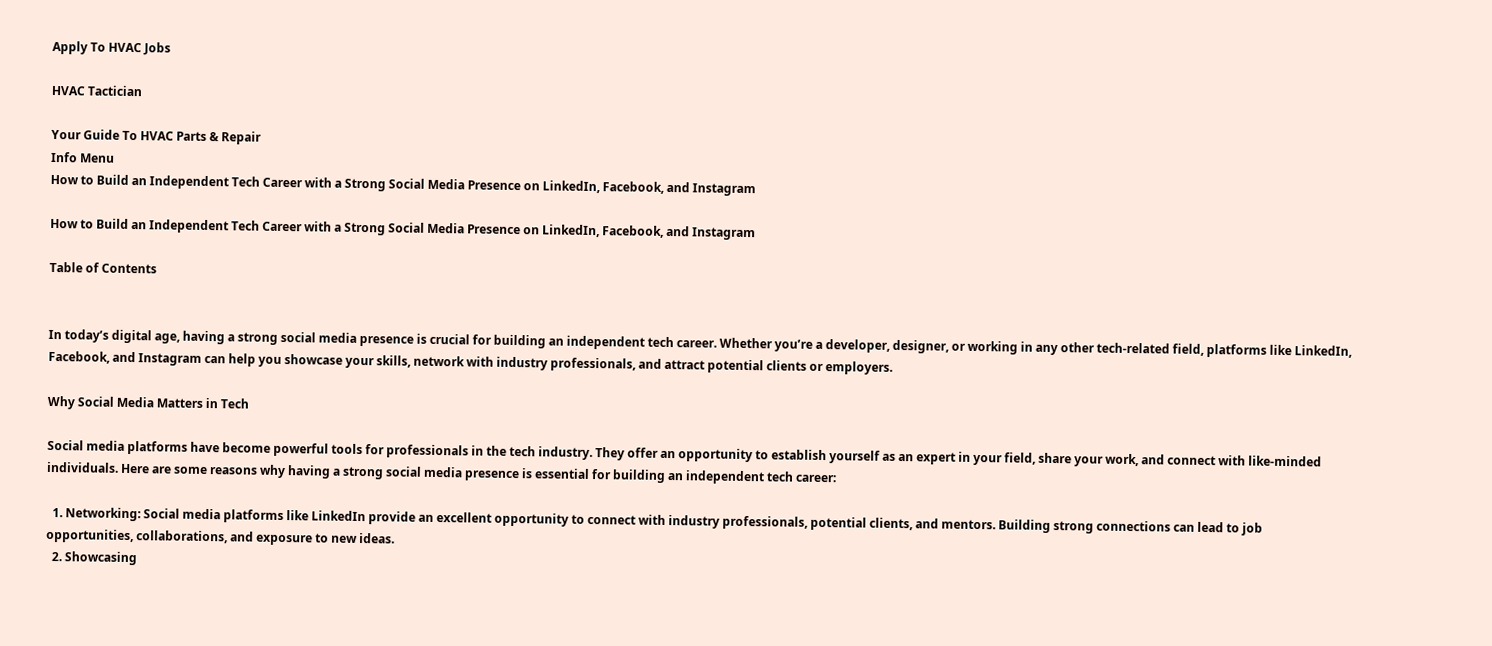Apply To HVAC Jobs

HVAC Tactician

Your Guide To HVAC Parts & Repair
Info Menu
How to Build an Independent Tech Career with a Strong Social Media Presence on LinkedIn, Facebook, and Instagram

How to Build an Independent Tech Career with a Strong Social Media Presence on LinkedIn, Facebook, and Instagram

Table of Contents


In today’s digital age, having a strong social media presence is crucial for building an independent tech career. Whether you’re a developer, designer, or working in any other tech-related field, platforms like LinkedIn, Facebook, and Instagram can help you showcase your skills, network with industry professionals, and attract potential clients or employers.

Why Social Media Matters in Tech

Social media platforms have become powerful tools for professionals in the tech industry. They offer an opportunity to establish yourself as an expert in your field, share your work, and connect with like-minded individuals. Here are some reasons why having a strong social media presence is essential for building an independent tech career:

  1. Networking: Social media platforms like LinkedIn provide an excellent opportunity to connect with industry professionals, potential clients, and mentors. Building strong connections can lead to job opportunities, collaborations, and exposure to new ideas.
  2. Showcasing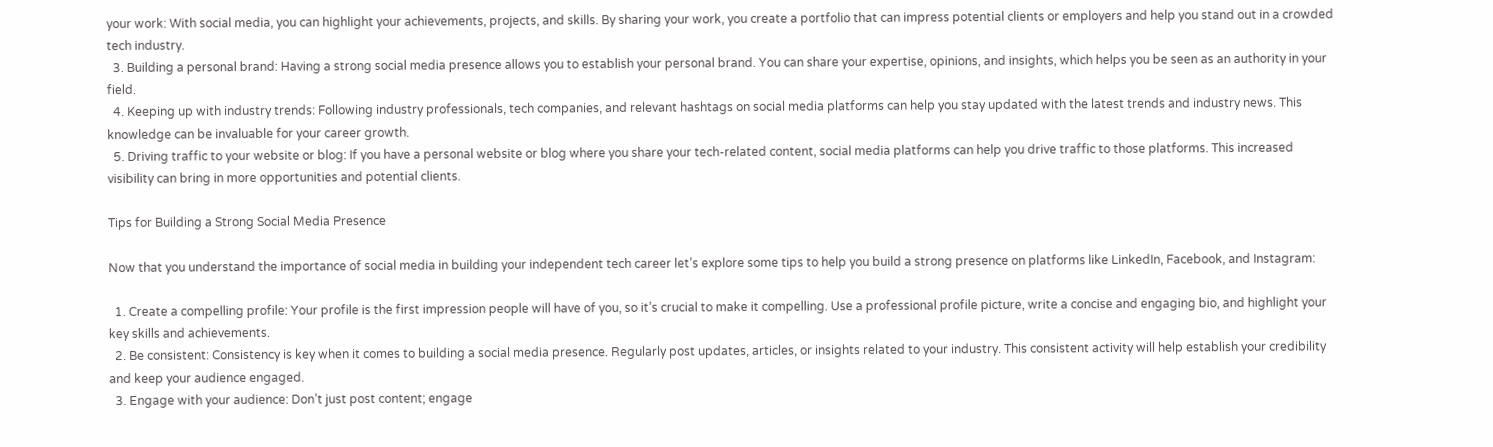your work: With social media, you can highlight your achievements, projects, and skills. By sharing your work, you create a portfolio that can impress potential clients or employers and help you stand out in a crowded tech industry.
  3. Building a personal brand: Having a strong social media presence allows you to establish your personal brand. You can share your expertise, opinions, and insights, which helps you be seen as an authority in your field.
  4. Keeping up with industry trends: Following industry professionals, tech companies, and relevant hashtags on social media platforms can help you stay updated with the latest trends and industry news. This knowledge can be invaluable for your career growth.
  5. Driving traffic to your website or blog: If you have a personal website or blog where you share your tech-related content, social media platforms can help you drive traffic to those platforms. This increased visibility can bring in more opportunities and potential clients.

Tips for Building a Strong Social Media Presence

Now that you understand the importance of social media in building your independent tech career let’s explore some tips to help you build a strong presence on platforms like LinkedIn, Facebook, and Instagram:

  1. Create a compelling profile: Your profile is the first impression people will have of you, so it’s crucial to make it compelling. Use a professional profile picture, write a concise and engaging bio, and highlight your key skills and achievements.
  2. Be consistent: Consistency is key when it comes to building a social media presence. Regularly post updates, articles, or insights related to your industry. This consistent activity will help establish your credibility and keep your audience engaged.
  3. Engage with your audience: Don’t just post content; engage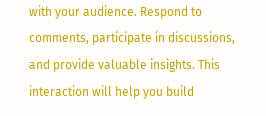with your audience. Respond to comments, participate in discussions, and provide valuable insights. This interaction will help you build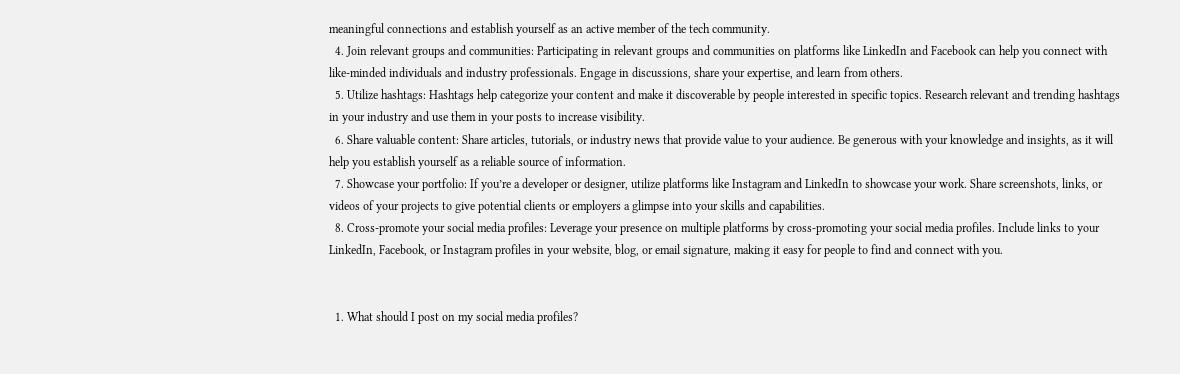meaningful connections and establish yourself as an active member of the tech community.
  4. Join relevant groups and communities: Participating in relevant groups and communities on platforms like LinkedIn and Facebook can help you connect with like-minded individuals and industry professionals. Engage in discussions, share your expertise, and learn from others.
  5. Utilize hashtags: Hashtags help categorize your content and make it discoverable by people interested in specific topics. Research relevant and trending hashtags in your industry and use them in your posts to increase visibility.
  6. Share valuable content: Share articles, tutorials, or industry news that provide value to your audience. Be generous with your knowledge and insights, as it will help you establish yourself as a reliable source of information.
  7. Showcase your portfolio: If you’re a developer or designer, utilize platforms like Instagram and LinkedIn to showcase your work. Share screenshots, links, or videos of your projects to give potential clients or employers a glimpse into your skills and capabilities.
  8. Cross-promote your social media profiles: Leverage your presence on multiple platforms by cross-promoting your social media profiles. Include links to your LinkedIn, Facebook, or Instagram profiles in your website, blog, or email signature, making it easy for people to find and connect with you.


  1. What should I post on my social media profiles?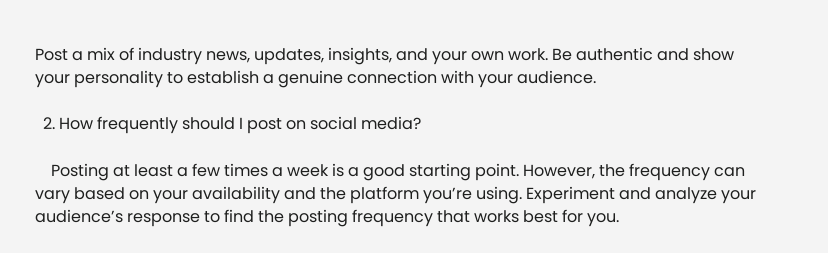Post a mix of industry news, updates, insights, and your own work. Be authentic and show your personality to establish a genuine connection with your audience.

  2. How frequently should I post on social media?

    Posting at least a few times a week is a good starting point. However, the frequency can vary based on your availability and the platform you’re using. Experiment and analyze your audience’s response to find the posting frequency that works best for you.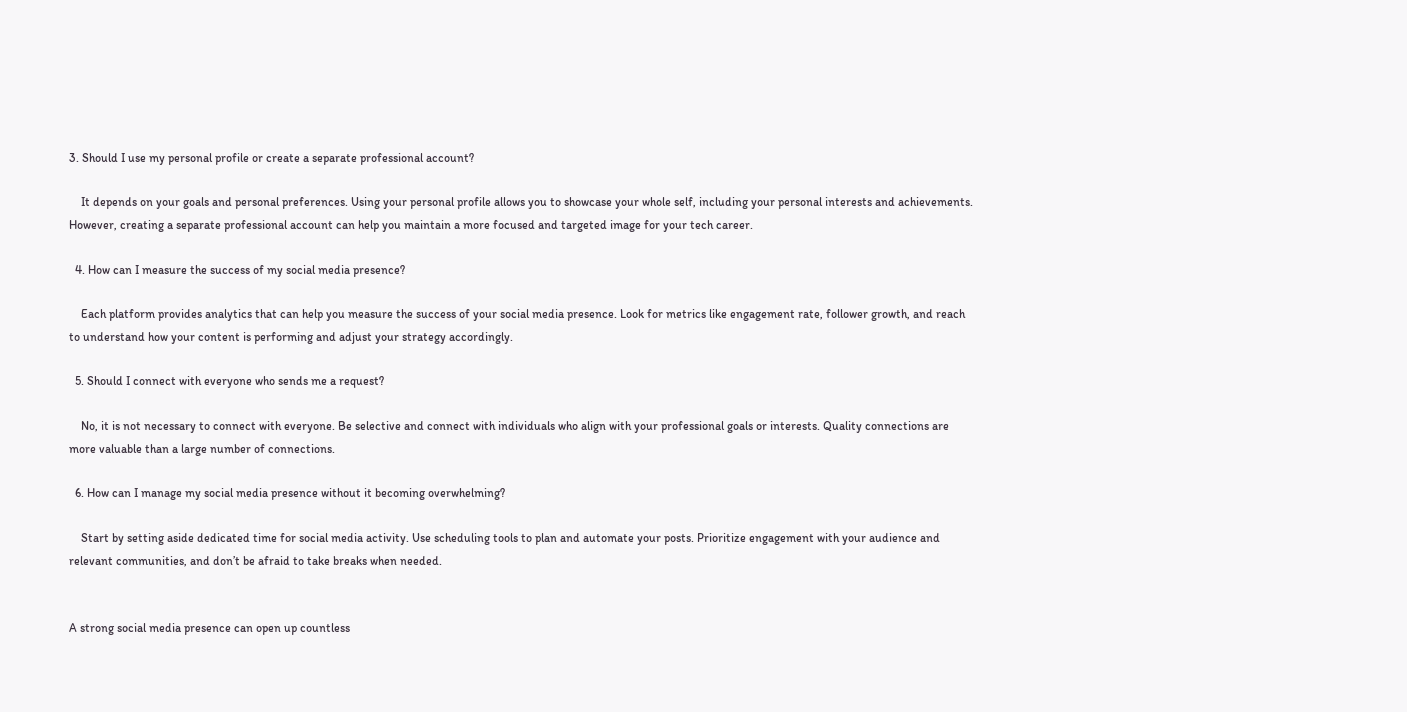3. Should I use my personal profile or create a separate professional account?

    It depends on your goals and personal preferences. Using your personal profile allows you to showcase your whole self, including your personal interests and achievements. However, creating a separate professional account can help you maintain a more focused and targeted image for your tech career.

  4. How can I measure the success of my social media presence?

    Each platform provides analytics that can help you measure the success of your social media presence. Look for metrics like engagement rate, follower growth, and reach to understand how your content is performing and adjust your strategy accordingly.

  5. Should I connect with everyone who sends me a request?

    No, it is not necessary to connect with everyone. Be selective and connect with individuals who align with your professional goals or interests. Quality connections are more valuable than a large number of connections.

  6. How can I manage my social media presence without it becoming overwhelming?

    Start by setting aside dedicated time for social media activity. Use scheduling tools to plan and automate your posts. Prioritize engagement with your audience and relevant communities, and don’t be afraid to take breaks when needed.


A strong social media presence can open up countless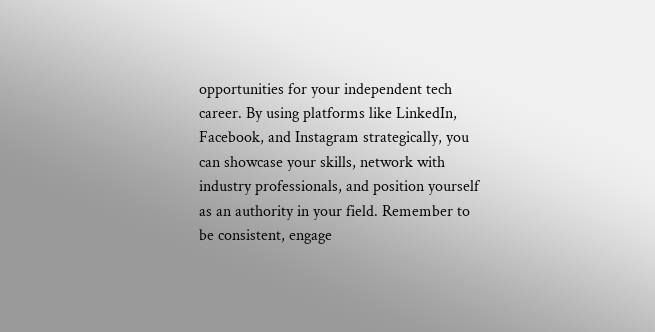opportunities for your independent tech career. By using platforms like LinkedIn, Facebook, and Instagram strategically, you can showcase your skills, network with industry professionals, and position yourself as an authority in your field. Remember to be consistent, engage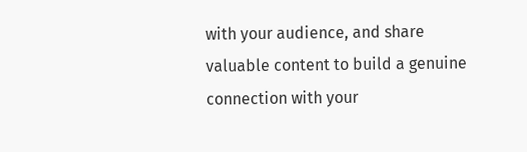with your audience, and share valuable content to build a genuine connection with your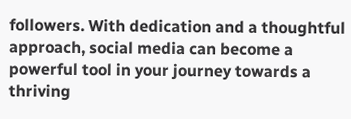followers. With dedication and a thoughtful approach, social media can become a powerful tool in your journey towards a thriving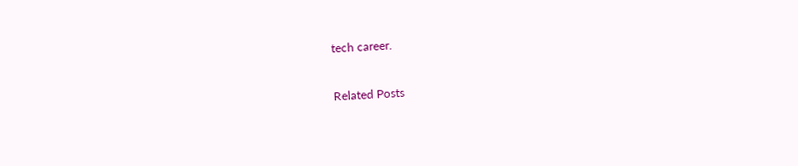tech career.

Related Posts